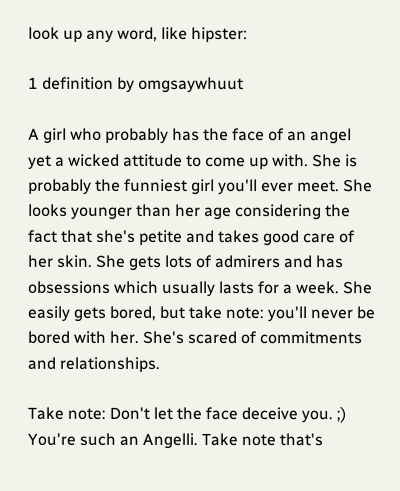look up any word, like hipster:

1 definition by omgsaywhuut

A girl who probably has the face of an angel yet a wicked attitude to come up with. She is probably the funniest girl you'll ever meet. She looks younger than her age considering the fact that she's petite and takes good care of her skin. She gets lots of admirers and has obsessions which usually lasts for a week. She easily gets bored, but take note: you'll never be bored with her. She's scared of commitments and relationships.

Take note: Don't let the face deceive you. ;)
You're such an Angelli. Take note that's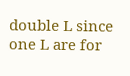double L since one L are for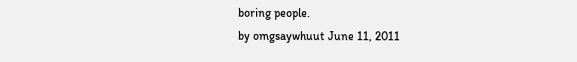boring people.
by omgsaywhuut June 11, 2011